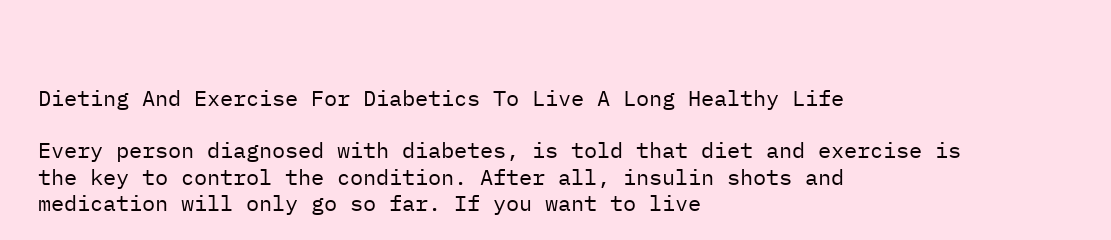Dieting And Exercise For Diabetics To Live A Long Healthy Life

Every person diagnosed with diabetes, is told that diet and exercise is the key to control the condition. After all, insulin shots and medication will only go so far. If you want to live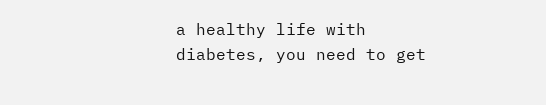a healthy life with diabetes, you need to get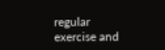regular exercise and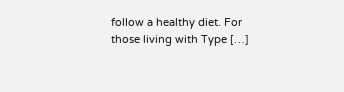follow a healthy diet. For those living with Type […]